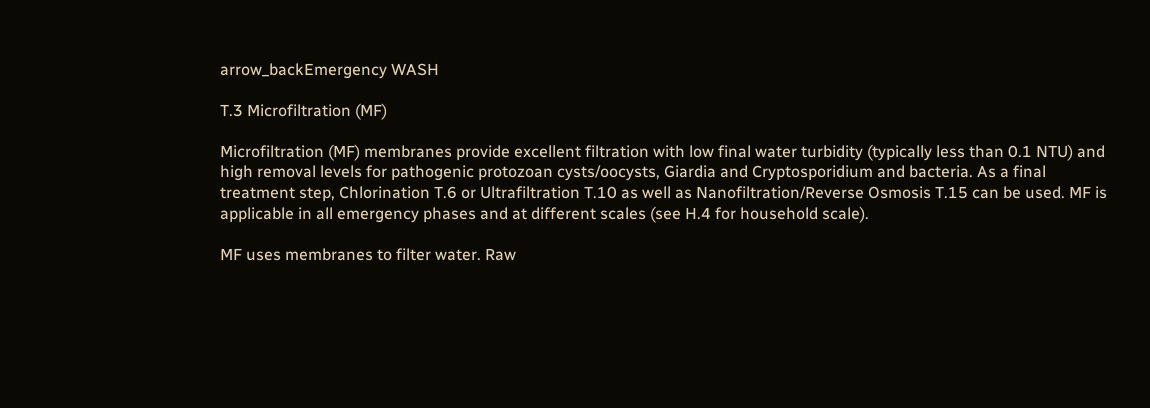arrow_backEmergency WASH

T.3 Microfiltration (MF)

Microfiltration (MF) membranes provide excellent filtration with low final water turbidity (typically less than 0.1 NTU) and high removal levels for pathogenic protozoan cysts/oocysts, Giardia and Cryptosporidium and bacteria. As a final treatment step, Chlorination T.6 or Ultrafiltration T.10 as well as Nanofiltration/Reverse Osmosis T.15 can be used. MF is applicable in all emergency phases and at different scales (see H.4 for household scale).

MF uses membranes to filter water. Raw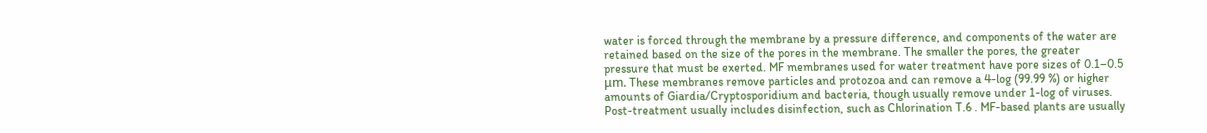water is forced through the membrane by a pressure difference, and components of the water are retained based on the size of the pores in the membrane. The smaller the pores, the greater pressure that must be exerted. MF membranes used for water treatment have pore sizes of 0.1–0.5 μm. These membranes remove particles and protozoa and can remove a 4-log (99.99 %) or higher amounts of Giardia/Cryptosporidium and bacteria, though usually remove under 1-log of viruses. Post-treatment usually includes disinfection, such as Chlorination T.6 . MF-based plants are usually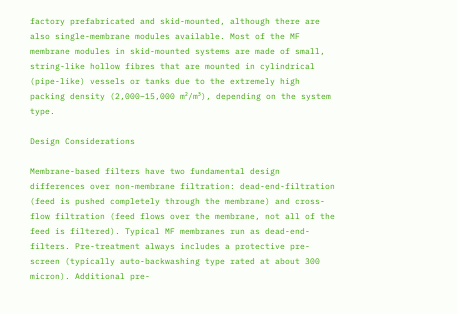factory prefabricated and skid-mounted, although there are also single-membrane modules available. Most of the MF membrane modules in skid-mounted systems are made of small, string-like hollow fibres that are mounted in cylindrical (pipe-like) vessels or tanks due to the extremely high packing density (2,000–15,000 m²/m³), depending on the system type.

Design Considerations

Membrane-based filters have two fundamental design differences over non-membrane filtration: dead-end-filtration (feed is pushed completely through the membrane) and cross-flow filtration (feed flows over the membrane, not all of the feed is filtered). Typical MF membranes run as dead-end-filters. Pre-treatment always includes a protective pre-screen (typically auto-backwashing type rated at about 300 micron). Additional pre-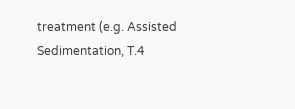treatment (e.g. Assisted Sedimentation, T.4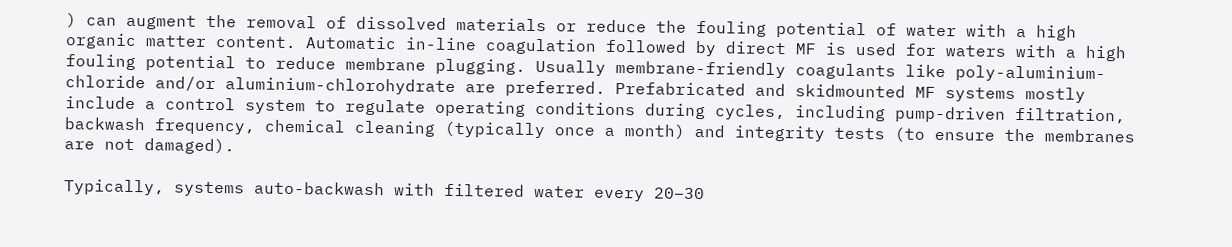) can augment the removal of dissolved materials or reduce the fouling potential of water with a high organic matter content. Automatic in-line coagulation followed by direct MF is used for waters with a high fouling potential to reduce membrane plugging. Usually membrane-friendly coagulants like poly-aluminium-chloride and/or aluminium-chlorohydrate are preferred. Prefabricated and skidmounted MF systems mostly include a control system to regulate operating conditions during cycles, including pump-driven filtration, backwash frequency, chemical cleaning (typically once a month) and integrity tests (to ensure the membranes are not damaged).

Typically, systems auto-backwash with filtered water every 20–30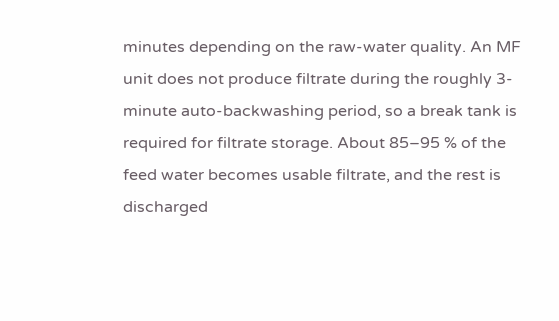minutes depending on the raw-water quality. An MF unit does not produce filtrate during the roughly 3-minute auto-backwashing period, so a break tank is required for filtrate storage. About 85–95 % of the feed water becomes usable filtrate, and the rest is discharged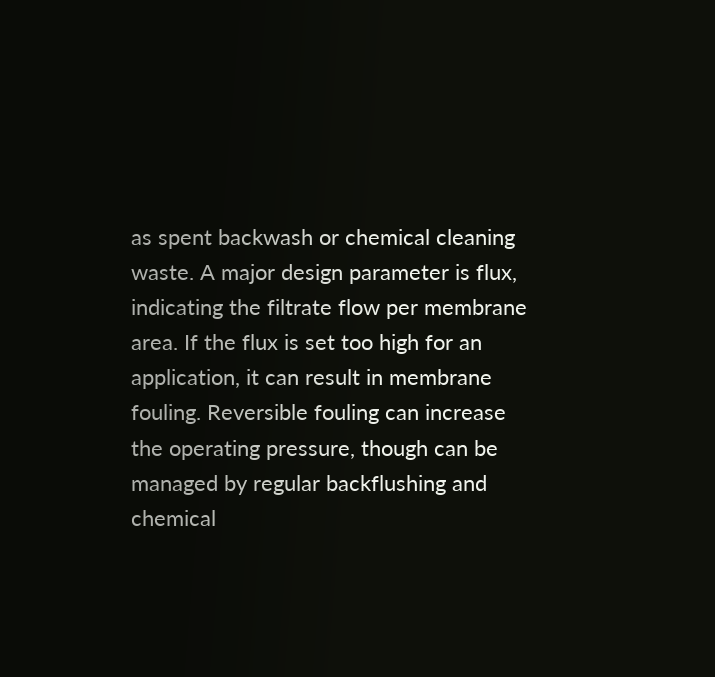as spent backwash or chemical cleaning waste. A major design parameter is flux, indicating the filtrate flow per membrane area. If the flux is set too high for an application, it can result in membrane fouling. Reversible fouling can increase the operating pressure, though can be managed by regular backflushing and chemical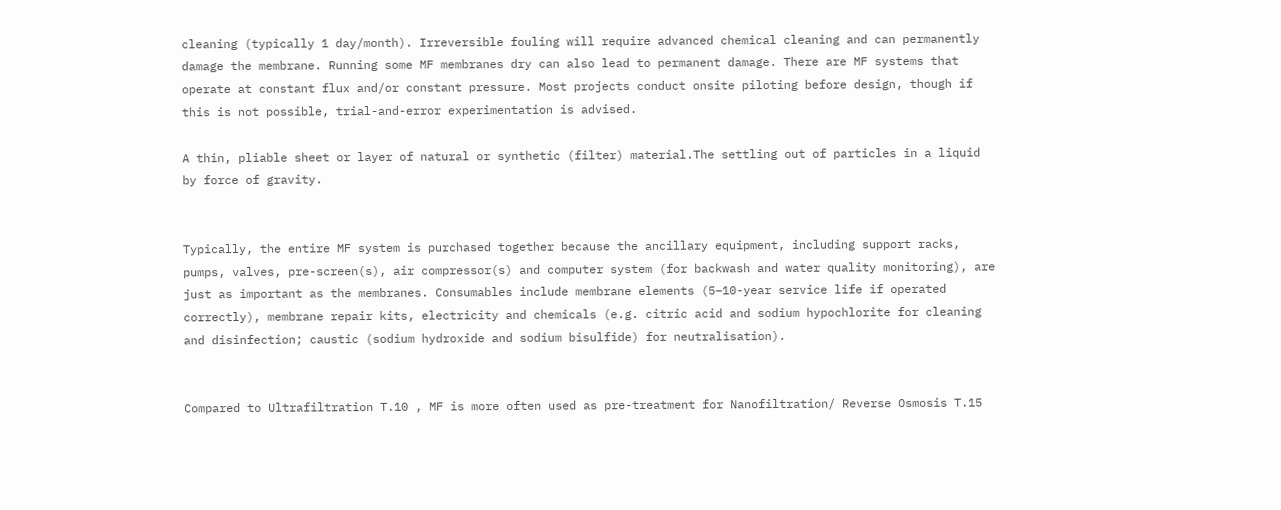cleaning (typically 1 day/month). Irreversible fouling will require advanced chemical cleaning and can permanently damage the membrane. Running some MF membranes dry can also lead to permanent damage. There are MF systems that operate at constant flux and/or constant pressure. Most projects conduct onsite piloting before design, though if this is not possible, trial-and-error experimentation is advised.

A thin, pliable sheet or layer of natural or synthetic (filter) material.The settling out of particles in a liquid by force of gravity.


Typically, the entire MF system is purchased together because the ancillary equipment, including support racks, pumps, valves, pre-screen(s), air compressor(s) and computer system (for backwash and water quality monitoring), are just as important as the membranes. Consumables include membrane elements (5–10-year service life if operated correctly), membrane repair kits, electricity and chemicals (e.g. citric acid and sodium hypochlorite for cleaning and disinfection; caustic (sodium hydroxide and sodium bisulfide) for neutralisation).


Compared to Ultrafiltration T.10 , MF is more often used as pre-treatment for Nanofiltration/ Reverse Osmosis T.15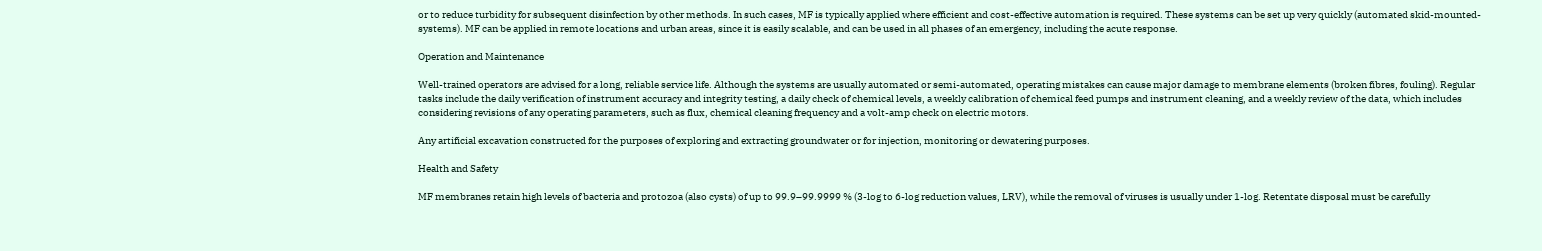or to reduce turbidity for subsequent disinfection by other methods. In such cases, MF is typically applied where efficient and cost-effective automation is required. These systems can be set up very quickly (automated skid-mounted-systems). MF can be applied in remote locations and urban areas, since it is easily scalable, and can be used in all phases of an emergency, including the acute response.

Operation and Maintenance

Well-trained operators are advised for a long, reliable service life. Although the systems are usually automated or semi-automated, operating mistakes can cause major damage to membrane elements (broken fibres, fouling). Regular tasks include the daily verification of instrument accuracy and integrity testing, a daily check of chemical levels, a weekly calibration of chemical feed pumps and instrument cleaning, and a weekly review of the data, which includes considering revisions of any operating parameters, such as flux, chemical cleaning frequency and a volt-amp check on electric motors.

Any artificial excavation constructed for the purposes of exploring and extracting groundwater or for injection, monitoring or dewatering purposes.

Health and Safety

MF membranes retain high levels of bacteria and protozoa (also cysts) of up to 99.9–99.9999 % (3-log to 6-log reduction values, LRV), while the removal of viruses is usually under 1-log. Retentate disposal must be carefully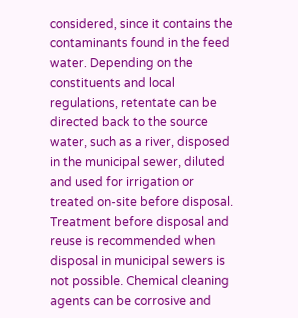considered, since it contains the contaminants found in the feed water. Depending on the constituents and local regulations, retentate can be directed back to the source water, such as a river, disposed in the municipal sewer, diluted and used for irrigation or treated on-site before disposal. Treatment before disposal and reuse is recommended when disposal in municipal sewers is not possible. Chemical cleaning agents can be corrosive and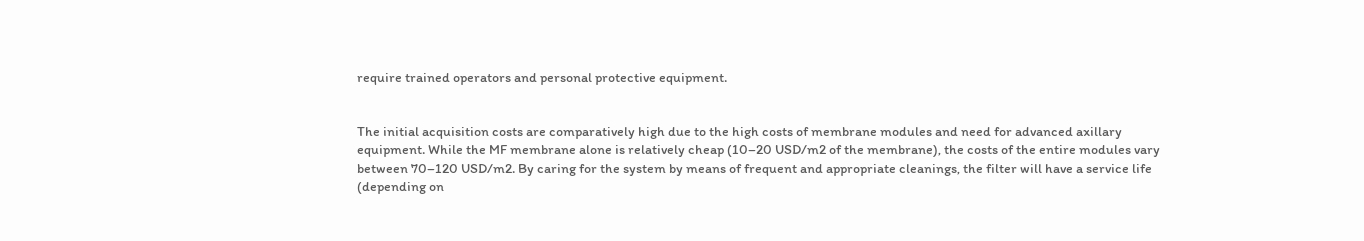require trained operators and personal protective equipment.


The initial acquisition costs are comparatively high due to the high costs of membrane modules and need for advanced axillary equipment. While the MF membrane alone is relatively cheap (10–20 USD/m2 of the membrane), the costs of the entire modules vary between 70–120 USD/m2. By caring for the system by means of frequent and appropriate cleanings, the filter will have a service life (depending on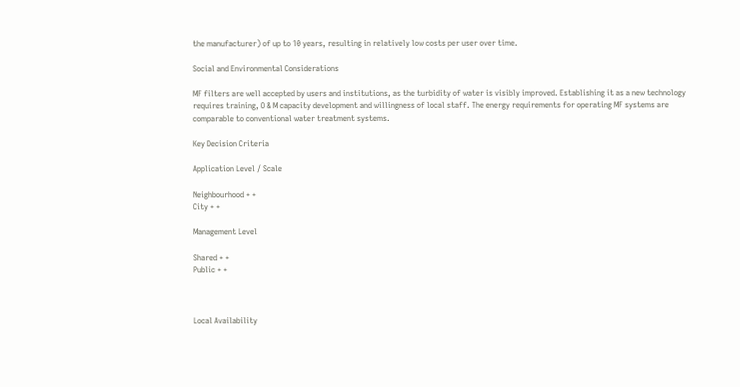the manufacturer) of up to 10 years, resulting in relatively low costs per user over time.

Social and Environmental Considerations

MF filters are well accepted by users and institutions, as the turbidity of water is visibly improved. Establishing it as a new technology requires training, O & M capacity development and willingness of local staff. The energy requirements for operating MF systems are comparable to conventional water treatment systems.

Key Decision Criteria

Application Level / Scale

Neighbourhood + +
City + +

Management Level

Shared + +
Public + +



Local Availability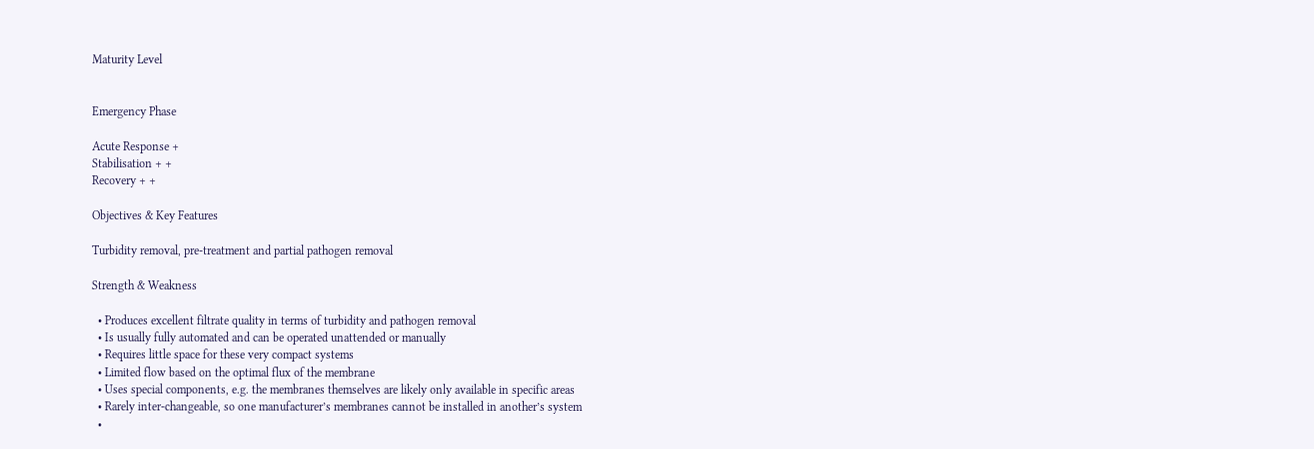Maturity Level


Emergency Phase

Acute Response +
Stabilisation + +
Recovery + +

Objectives & Key Features

Turbidity removal, pre-treatment and partial pathogen removal

Strength & Weakness

  • Produces excellent filtrate quality in terms of turbidity and pathogen removal
  • Is usually fully automated and can be operated unattended or manually
  • Requires little space for these very compact systems
  • Limited flow based on the optimal flux of the membrane
  • Uses special components, e.g. the membranes themselves are likely only available in specific areas
  • Rarely inter-changeable, so one manufacturer’s membranes cannot be installed in another’s system
  •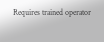Requires trained operator